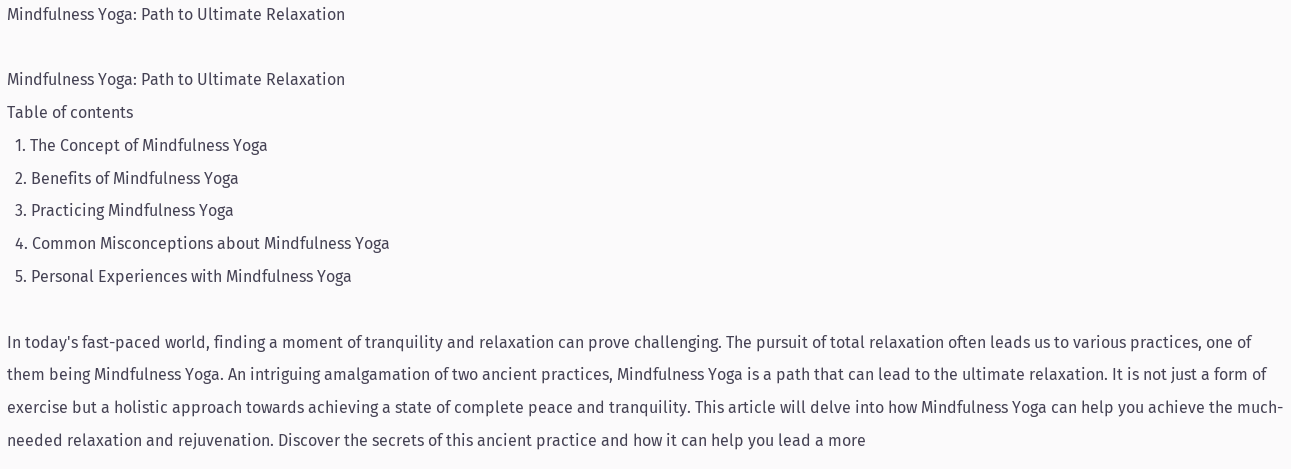Mindfulness Yoga: Path to Ultimate Relaxation

Mindfulness Yoga: Path to Ultimate Relaxation
Table of contents
  1. The Concept of Mindfulness Yoga
  2. Benefits of Mindfulness Yoga
  3. Practicing Mindfulness Yoga
  4. Common Misconceptions about Mindfulness Yoga
  5. Personal Experiences with Mindfulness Yoga

In today's fast-paced world, finding a moment of tranquility and relaxation can prove challenging. The pursuit of total relaxation often leads us to various practices, one of them being Mindfulness Yoga. An intriguing amalgamation of two ancient practices, Mindfulness Yoga is a path that can lead to the ultimate relaxation. It is not just a form of exercise but a holistic approach towards achieving a state of complete peace and tranquility. This article will delve into how Mindfulness Yoga can help you achieve the much-needed relaxation and rejuvenation. Discover the secrets of this ancient practice and how it can help you lead a more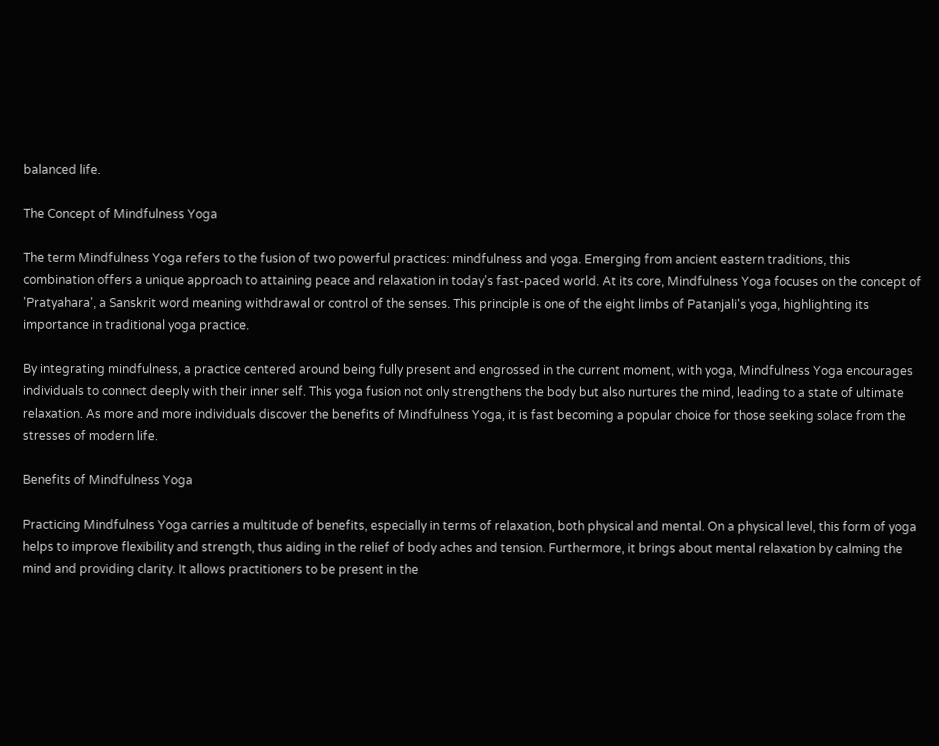balanced life.

The Concept of Mindfulness Yoga

The term Mindfulness Yoga refers to the fusion of two powerful practices: mindfulness and yoga. Emerging from ancient eastern traditions, this combination offers a unique approach to attaining peace and relaxation in today's fast-paced world. At its core, Mindfulness Yoga focuses on the concept of 'Pratyahara', a Sanskrit word meaning withdrawal or control of the senses. This principle is one of the eight limbs of Patanjali's yoga, highlighting its importance in traditional yoga practice.

By integrating mindfulness, a practice centered around being fully present and engrossed in the current moment, with yoga, Mindfulness Yoga encourages individuals to connect deeply with their inner self. This yoga fusion not only strengthens the body but also nurtures the mind, leading to a state of ultimate relaxation. As more and more individuals discover the benefits of Mindfulness Yoga, it is fast becoming a popular choice for those seeking solace from the stresses of modern life.

Benefits of Mindfulness Yoga

Practicing Mindfulness Yoga carries a multitude of benefits, especially in terms of relaxation, both physical and mental. On a physical level, this form of yoga helps to improve flexibility and strength, thus aiding in the relief of body aches and tension. Furthermore, it brings about mental relaxation by calming the mind and providing clarity. It allows practitioners to be present in the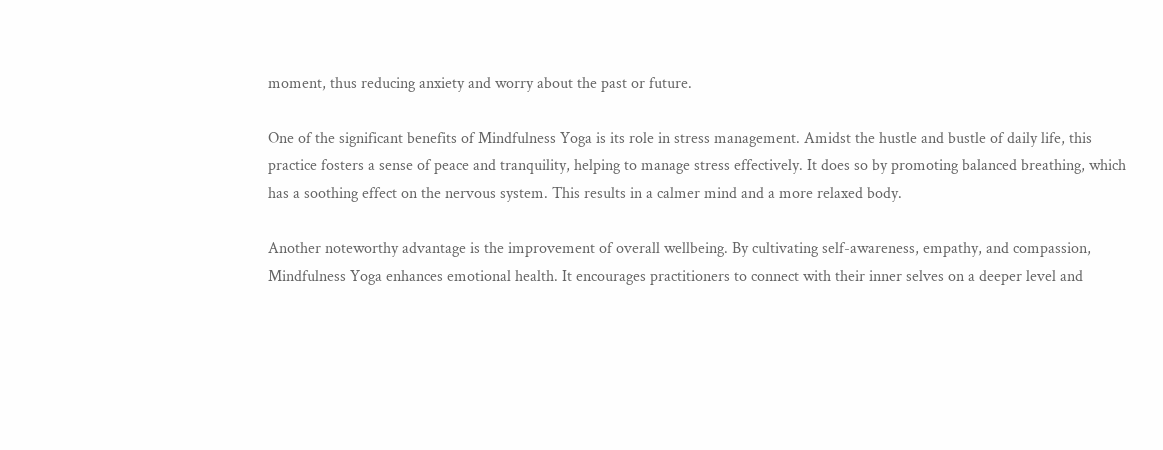moment, thus reducing anxiety and worry about the past or future.

One of the significant benefits of Mindfulness Yoga is its role in stress management. Amidst the hustle and bustle of daily life, this practice fosters a sense of peace and tranquility, helping to manage stress effectively. It does so by promoting balanced breathing, which has a soothing effect on the nervous system. This results in a calmer mind and a more relaxed body.

Another noteworthy advantage is the improvement of overall wellbeing. By cultivating self-awareness, empathy, and compassion, Mindfulness Yoga enhances emotional health. It encourages practitioners to connect with their inner selves on a deeper level and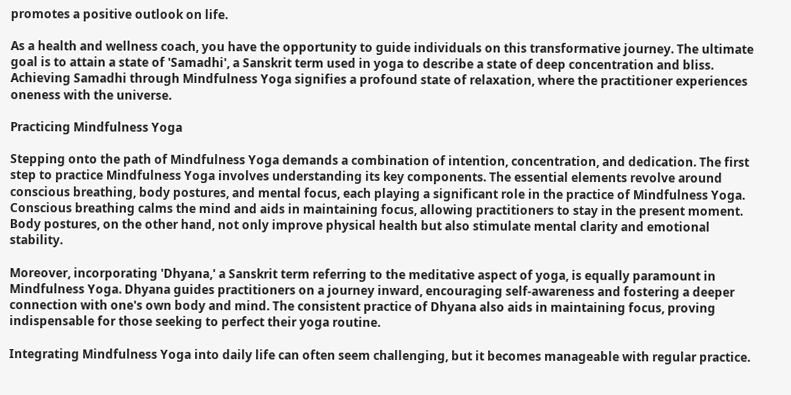promotes a positive outlook on life.

As a health and wellness coach, you have the opportunity to guide individuals on this transformative journey. The ultimate goal is to attain a state of 'Samadhi', a Sanskrit term used in yoga to describe a state of deep concentration and bliss. Achieving Samadhi through Mindfulness Yoga signifies a profound state of relaxation, where the practitioner experiences oneness with the universe.

Practicing Mindfulness Yoga

Stepping onto the path of Mindfulness Yoga demands a combination of intention, concentration, and dedication. The first step to practice Mindfulness Yoga involves understanding its key components. The essential elements revolve around conscious breathing, body postures, and mental focus, each playing a significant role in the practice of Mindfulness Yoga. Conscious breathing calms the mind and aids in maintaining focus, allowing practitioners to stay in the present moment. Body postures, on the other hand, not only improve physical health but also stimulate mental clarity and emotional stability.

Moreover, incorporating 'Dhyana,' a Sanskrit term referring to the meditative aspect of yoga, is equally paramount in Mindfulness Yoga. Dhyana guides practitioners on a journey inward, encouraging self-awareness and fostering a deeper connection with one's own body and mind. The consistent practice of Dhyana also aids in maintaining focus, proving indispensable for those seeking to perfect their yoga routine.

Integrating Mindfulness Yoga into daily life can often seem challenging, but it becomes manageable with regular practice.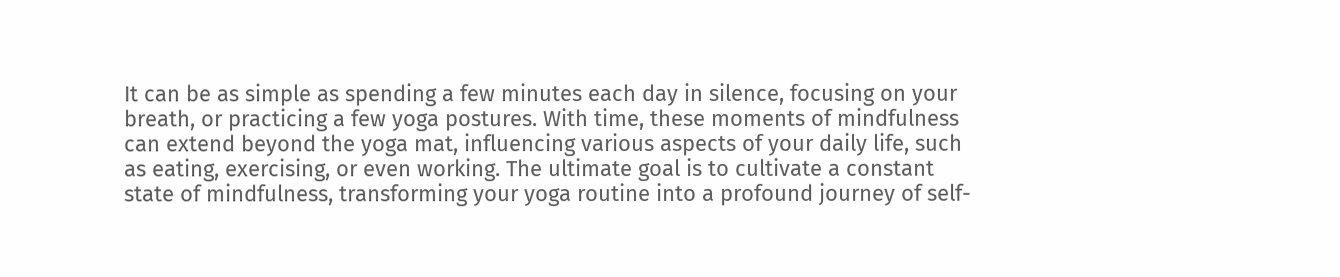It can be as simple as spending a few minutes each day in silence, focusing on your breath, or practicing a few yoga postures. With time, these moments of mindfulness can extend beyond the yoga mat, influencing various aspects of your daily life, such as eating, exercising, or even working. The ultimate goal is to cultivate a constant state of mindfulness, transforming your yoga routine into a profound journey of self-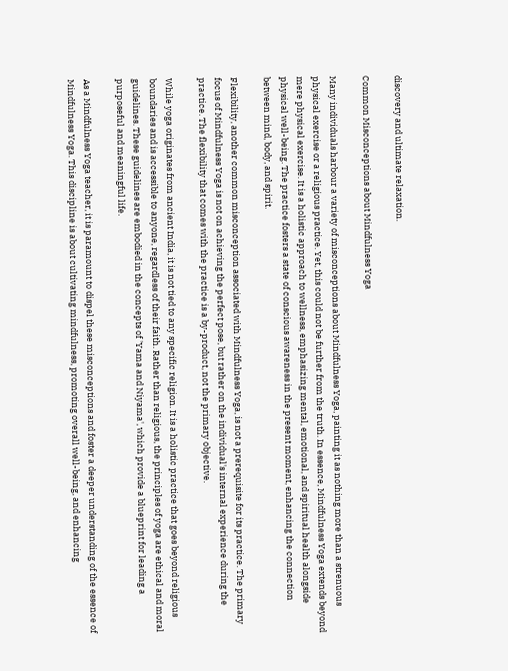discovery and ultimate relaxation.

Common Misconceptions about Mindfulness Yoga

Many individuals harbour a variety of misconceptions about Mindfulness Yoga, painting it as nothing more than a strenuous physical exercise or a religious practice. Yet, this could not be further from the truth. In essence, Mindfulness Yoga extends beyond mere physical exercise. It is a holistic approach to wellness, emphasizing mental, emotional, and spiritual health alongside physical well-being. The practice fosters a state of conscious awareness in the present moment, enhancing the connection between mind, body, and spirit.

Flexibility, another common misconception associated with Mindfulness Yoga, is not a prerequisite for its practice. The primary focus of Mindfulness Yoga is not on achieving the perfect pose, but rather on the individual's internal experience during the practice. The flexibility that comes with the practice is a by-product, not the primary objective.

While yoga originates from ancient India, it is not tied to any specific religion. It is a holistic practice that goes beyond religious boundaries and is accessible to anyone, regardless of their faith. Rather than religious, the principles of yoga are ethical and moral guidelines. These guidelines are embodied in the concepts of 'Yama and Niyama', which provide a blueprint for leading a purposeful and meaningful life.

As a Mindfulness Yoga teacher, it is paramount to dispel these misconceptions and foster a deeper understanding of the essence of Mindfulness Yoga. This discipline is about cultivating mindfulness, promoting overall well-being, and enhancing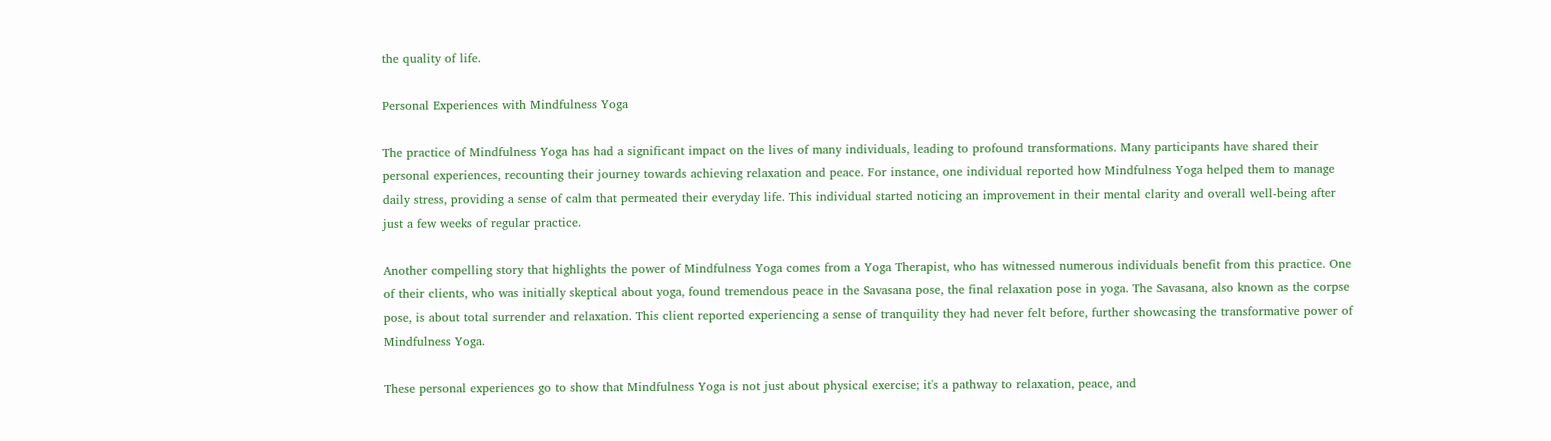the quality of life.

Personal Experiences with Mindfulness Yoga

The practice of Mindfulness Yoga has had a significant impact on the lives of many individuals, leading to profound transformations. Many participants have shared their personal experiences, recounting their journey towards achieving relaxation and peace. For instance, one individual reported how Mindfulness Yoga helped them to manage daily stress, providing a sense of calm that permeated their everyday life. This individual started noticing an improvement in their mental clarity and overall well-being after just a few weeks of regular practice.

Another compelling story that highlights the power of Mindfulness Yoga comes from a Yoga Therapist, who has witnessed numerous individuals benefit from this practice. One of their clients, who was initially skeptical about yoga, found tremendous peace in the Savasana pose, the final relaxation pose in yoga. The Savasana, also known as the corpse pose, is about total surrender and relaxation. This client reported experiencing a sense of tranquility they had never felt before, further showcasing the transformative power of Mindfulness Yoga.

These personal experiences go to show that Mindfulness Yoga is not just about physical exercise; it's a pathway to relaxation, peace, and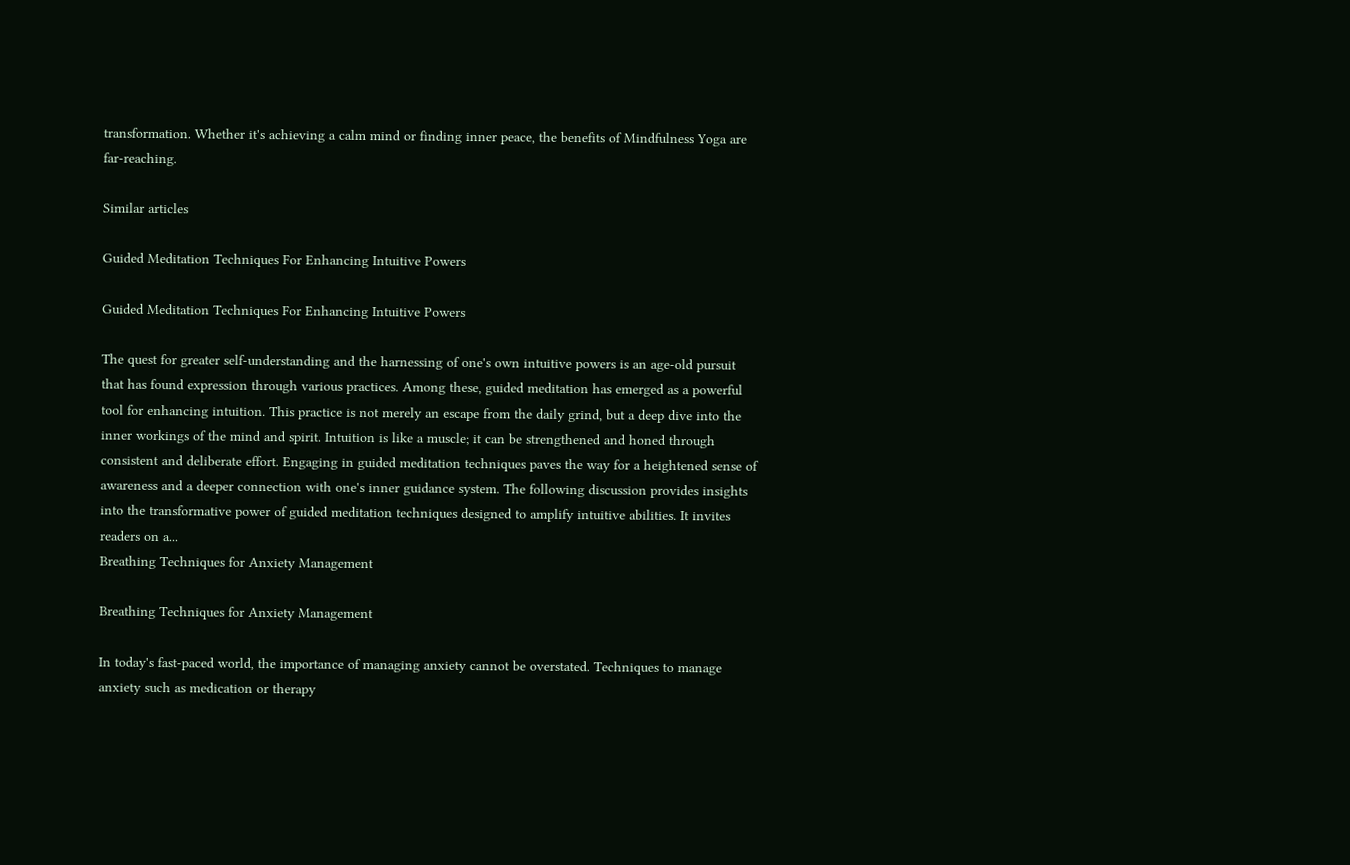transformation. Whether it's achieving a calm mind or finding inner peace, the benefits of Mindfulness Yoga are far-reaching.

Similar articles

Guided Meditation Techniques For Enhancing Intuitive Powers

Guided Meditation Techniques For Enhancing Intuitive Powers

The quest for greater self-understanding and the harnessing of one's own intuitive powers is an age-old pursuit that has found expression through various practices. Among these, guided meditation has emerged as a powerful tool for enhancing intuition. This practice is not merely an escape from the daily grind, but a deep dive into the inner workings of the mind and spirit. Intuition is like a muscle; it can be strengthened and honed through consistent and deliberate effort. Engaging in guided meditation techniques paves the way for a heightened sense of awareness and a deeper connection with one's inner guidance system. The following discussion provides insights into the transformative power of guided meditation techniques designed to amplify intuitive abilities. It invites readers on a...
Breathing Techniques for Anxiety Management

Breathing Techniques for Anxiety Management

In today's fast-paced world, the importance of managing anxiety cannot be overstated. Techniques to manage anxiety such as medication or therapy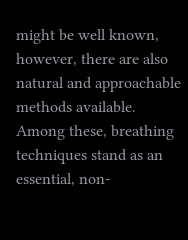might be well known, however, there are also natural and approachable methods available. Among these, breathing techniques stand as an essential, non-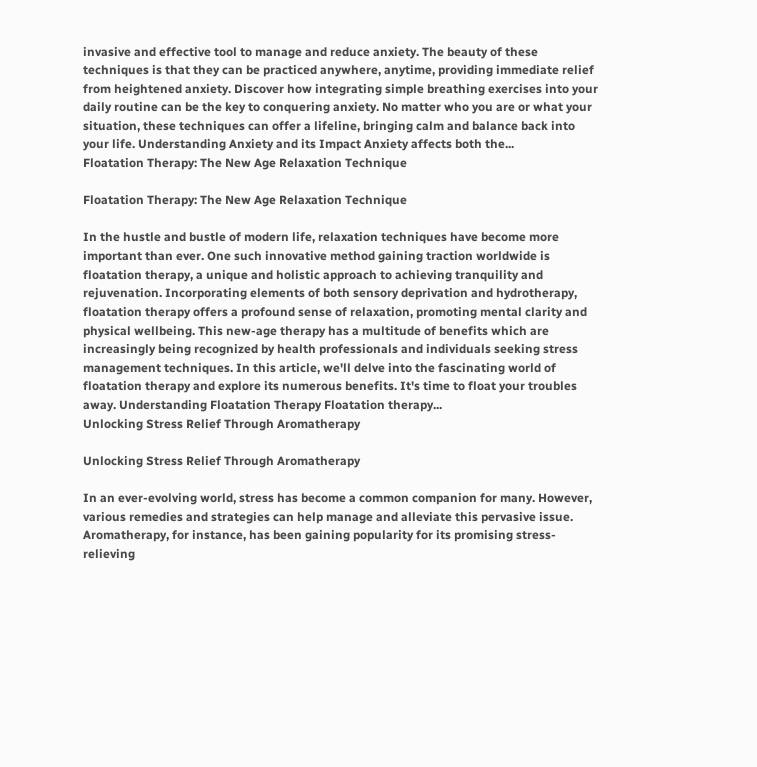invasive and effective tool to manage and reduce anxiety. The beauty of these techniques is that they can be practiced anywhere, anytime, providing immediate relief from heightened anxiety. Discover how integrating simple breathing exercises into your daily routine can be the key to conquering anxiety. No matter who you are or what your situation, these techniques can offer a lifeline, bringing calm and balance back into your life. Understanding Anxiety and its Impact Anxiety affects both the...
Floatation Therapy: The New Age Relaxation Technique

Floatation Therapy: The New Age Relaxation Technique

In the hustle and bustle of modern life, relaxation techniques have become more important than ever. One such innovative method gaining traction worldwide is floatation therapy, a unique and holistic approach to achieving tranquility and rejuvenation. Incorporating elements of both sensory deprivation and hydrotherapy, floatation therapy offers a profound sense of relaxation, promoting mental clarity and physical wellbeing. This new-age therapy has a multitude of benefits which are increasingly being recognized by health professionals and individuals seeking stress management techniques. In this article, we'll delve into the fascinating world of floatation therapy and explore its numerous benefits. It's time to float your troubles away. Understanding Floatation Therapy Floatation therapy...
Unlocking Stress Relief Through Aromatherapy

Unlocking Stress Relief Through Aromatherapy

In an ever-evolving world, stress has become a common companion for many. However, various remedies and strategies can help manage and alleviate this pervasive issue. Aromatherapy, for instance, has been gaining popularity for its promising stress-relieving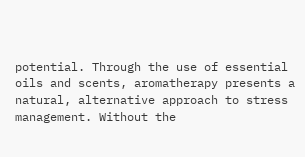potential. Through the use of essential oils and scents, aromatherapy presents a natural, alternative approach to stress management. Without the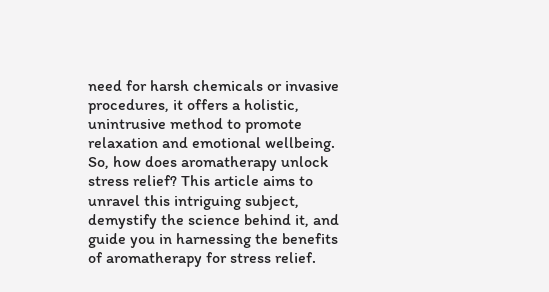need for harsh chemicals or invasive procedures, it offers a holistic, unintrusive method to promote relaxation and emotional wellbeing. So, how does aromatherapy unlock stress relief? This article aims to unravel this intriguing subject, demystify the science behind it, and guide you in harnessing the benefits of aromatherapy for stress relief.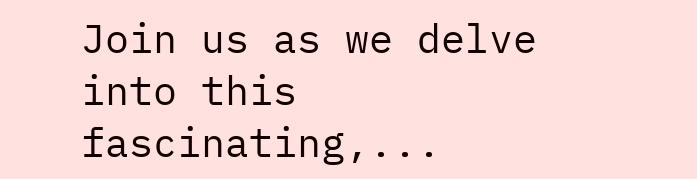Join us as we delve into this fascinating,...